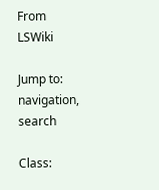From LSWiki

Jump to: navigation, search

Class: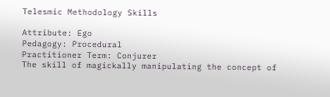Telesmic Methodology Skills

Attribute: Ego
Pedagogy: Procedural
Practitioner Term: Conjurer
The skill of magickally manipulating the concept of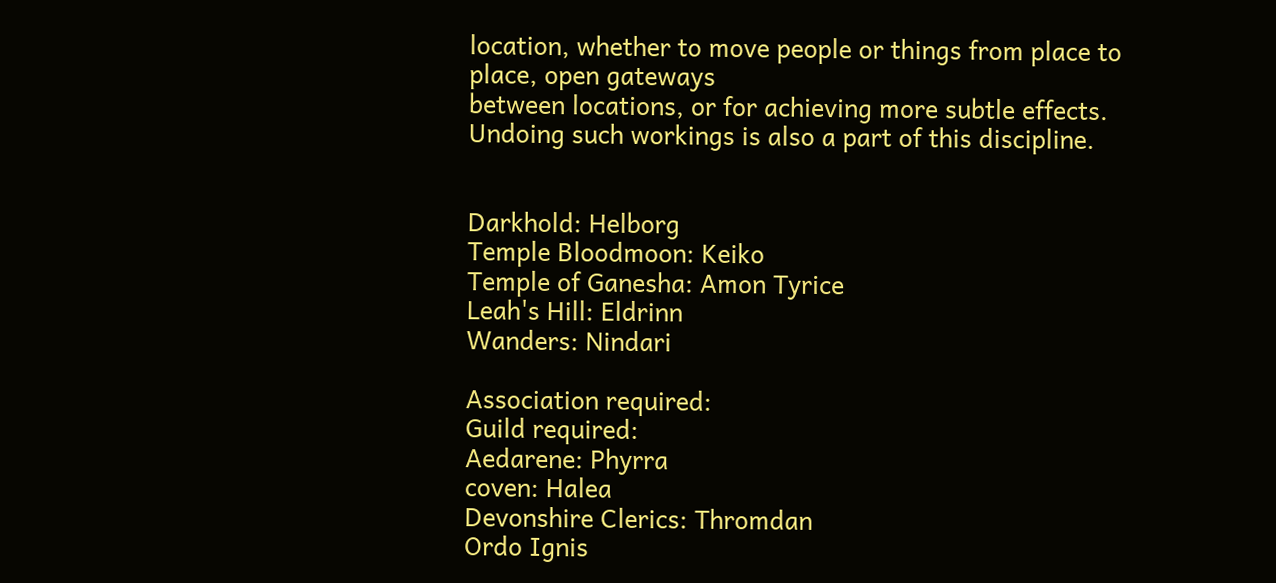location, whether to move people or things from place to place, open gateways
between locations, or for achieving more subtle effects.  Undoing such workings is also a part of this discipline.


Darkhold: Helborg
Temple Bloodmoon: Keiko
Temple of Ganesha: Amon Tyrice
Leah's Hill: Eldrinn
Wanders: Nindari

Association required:
Guild required:
Aedarene: Phyrra
coven: Halea
Devonshire Clerics: Thromdan
Ordo Ignis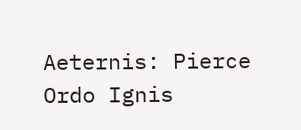Aeternis: Pierce
Ordo Ignis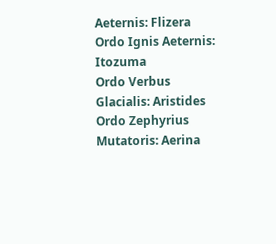Aeternis: Flizera
Ordo Ignis Aeternis: Itozuma
Ordo Verbus Glacialis: Aristides
Ordo Zephyrius Mutatoris: Aerina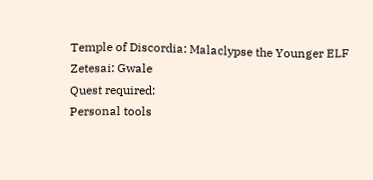Temple of Discordia: Malaclypse the Younger ELF
Zetesai: Gwale
Quest required:
Personal tools